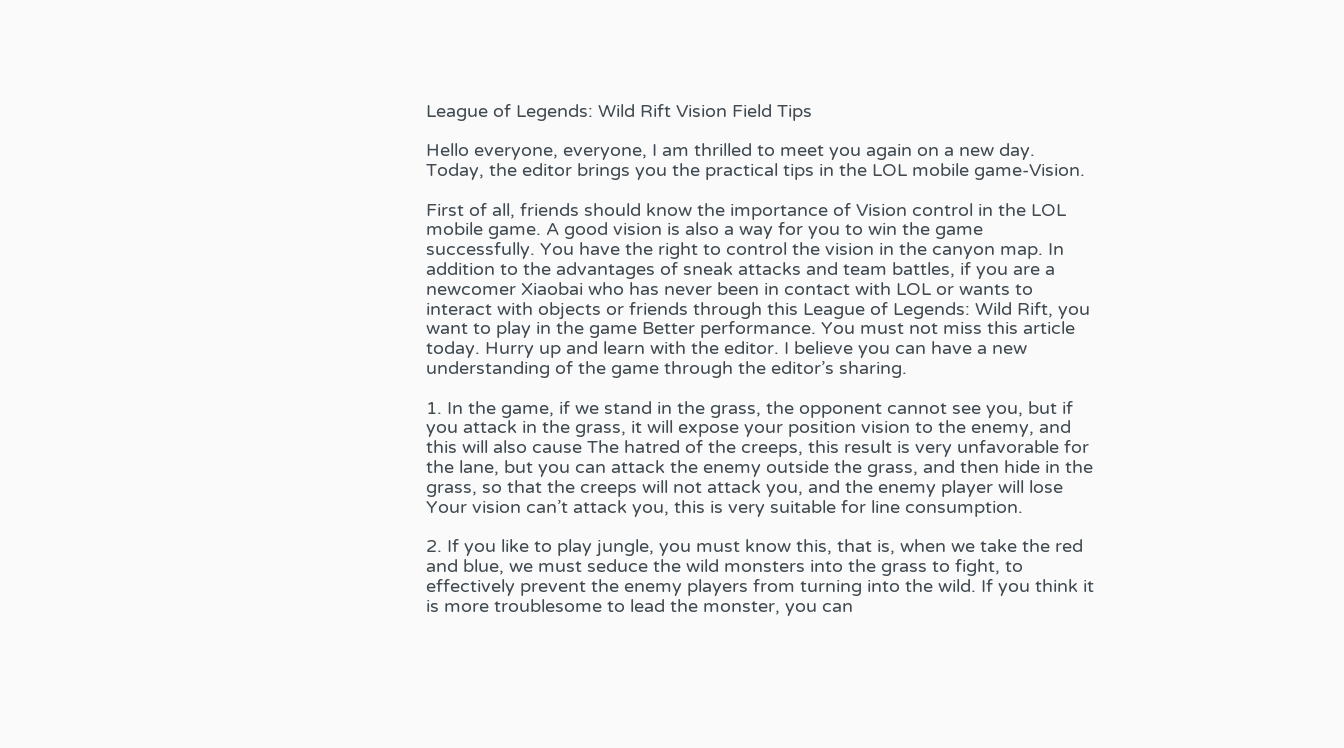League of Legends: Wild Rift Vision Field Tips

Hello everyone, everyone, I am thrilled to meet you again on a new day. Today, the editor brings you the practical tips in the LOL mobile game-Vision.

First of all, friends should know the importance of Vision control in the LOL mobile game. A good vision is also a way for you to win the game successfully. You have the right to control the vision in the canyon map. In addition to the advantages of sneak attacks and team battles, if you are a newcomer Xiaobai who has never been in contact with LOL or wants to interact with objects or friends through this League of Legends: Wild Rift, you want to play in the game Better performance. You must not miss this article today. Hurry up and learn with the editor. I believe you can have a new understanding of the game through the editor’s sharing.

1. In the game, if we stand in the grass, the opponent cannot see you, but if you attack in the grass, it will expose your position vision to the enemy, and this will also cause The hatred of the creeps, this result is very unfavorable for the lane, but you can attack the enemy outside the grass, and then hide in the grass, so that the creeps will not attack you, and the enemy player will lose Your vision can’t attack you, this is very suitable for line consumption.

2. If you like to play jungle, you must know this, that is, when we take the red and blue, we must seduce the wild monsters into the grass to fight, to effectively prevent the enemy players from turning into the wild. If you think it is more troublesome to lead the monster, you can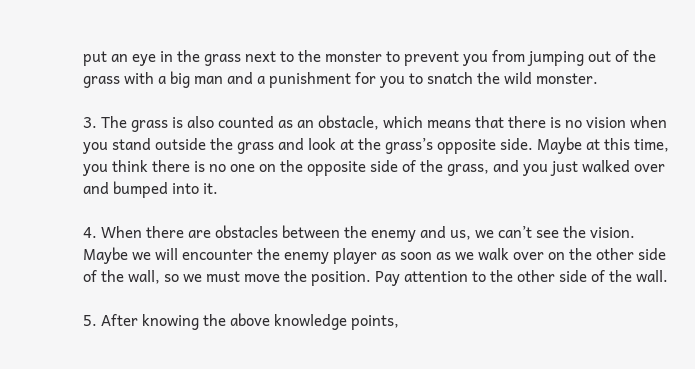put an eye in the grass next to the monster to prevent you from jumping out of the grass with a big man and a punishment for you to snatch the wild monster.

3. The grass is also counted as an obstacle, which means that there is no vision when you stand outside the grass and look at the grass’s opposite side. Maybe at this time, you think there is no one on the opposite side of the grass, and you just walked over and bumped into it.

4. When there are obstacles between the enemy and us, we can’t see the vision. Maybe we will encounter the enemy player as soon as we walk over on the other side of the wall, so we must move the position. Pay attention to the other side of the wall.

5. After knowing the above knowledge points,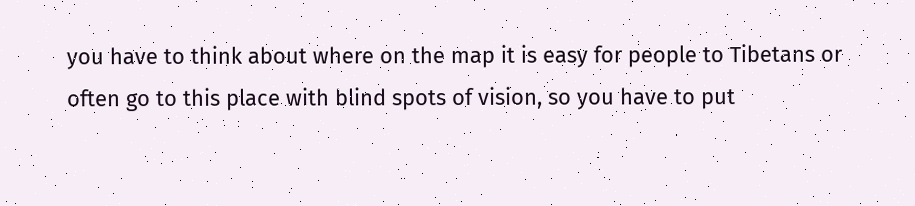you have to think about where on the map it is easy for people to Tibetans or often go to this place with blind spots of vision, so you have to put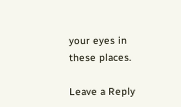your eyes in these places.

Leave a Reply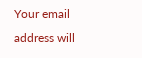Your email address will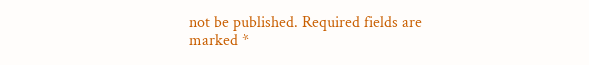not be published. Required fields are marked *